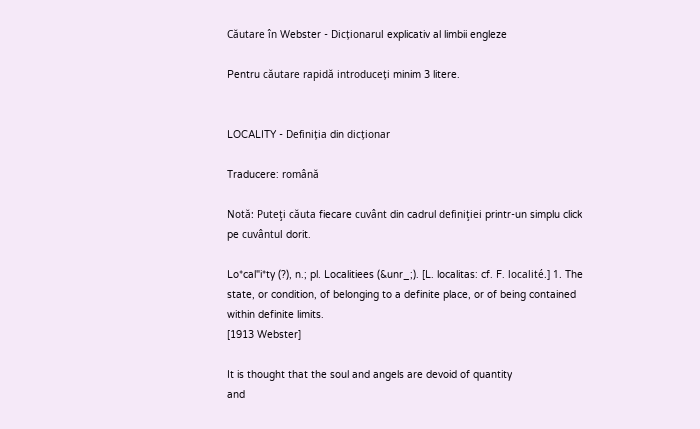Căutare în Webster - Dicționarul explicativ al limbii engleze

Pentru căutare rapidă introduceți minim 3 litere.


LOCALITY - Definiția din dicționar

Traducere: română

Notă: Puteţi căuta fiecare cuvânt din cadrul definiţiei printr-un simplu click pe cuvântul dorit.

Lo*cal"i*ty (?), n.; pl. Localitiees (&unr_;). [L. localitas: cf. F. localité.] 1. The state, or condition, of belonging to a definite place, or of being contained within definite limits.
[1913 Webster]

It is thought that the soul and angels are devoid of quantity
and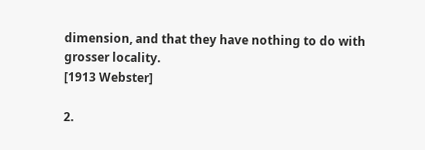dimension, and that they have nothing to do with grosser locality.
[1913 Webster]

2.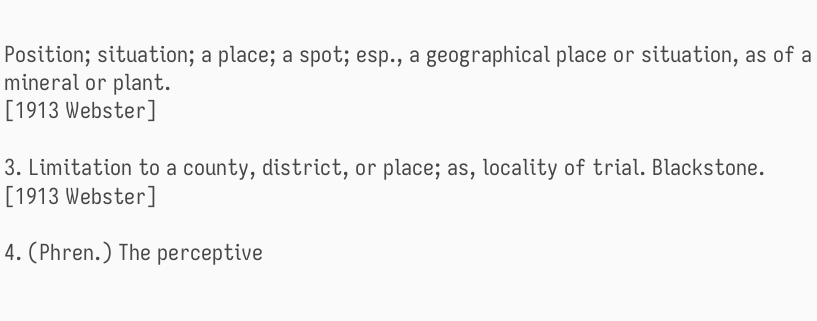Position; situation; a place; a spot; esp., a geographical place or situation, as of a mineral or plant.
[1913 Webster]

3. Limitation to a county, district, or place; as, locality of trial. Blackstone.
[1913 Webster]

4. (Phren.) The perceptive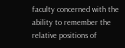faculty concerned with the ability to remember the relative positions of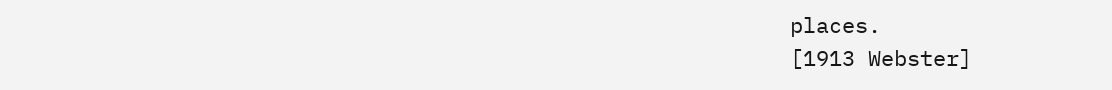places.
[1913 Webster]